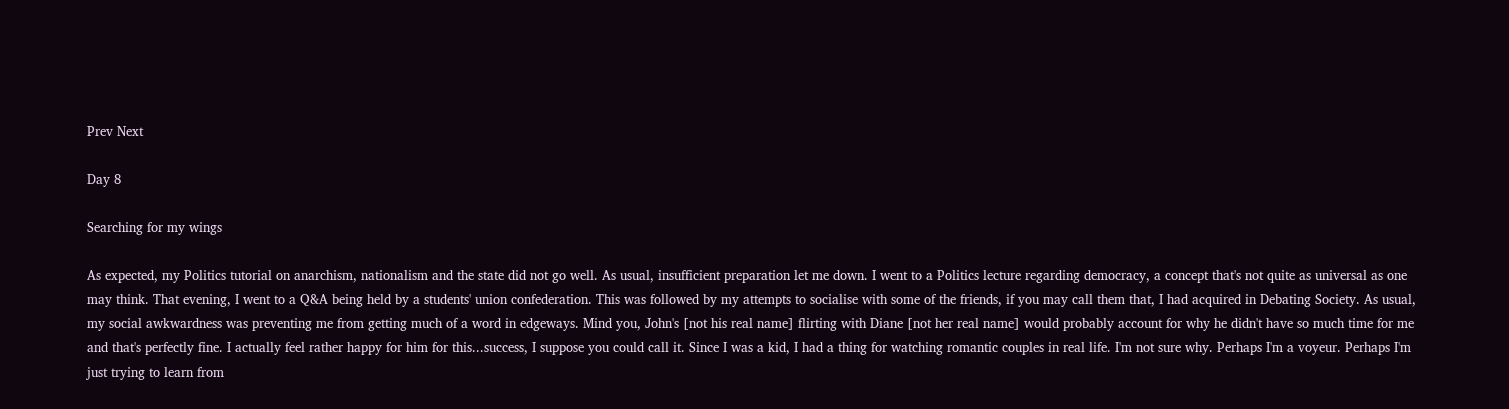Prev Next

Day 8

Searching for my wings

As expected, my Politics tutorial on anarchism, nationalism and the state did not go well. As usual, insufficient preparation let me down. I went to a Politics lecture regarding democracy, a concept that's not quite as universal as one may think. That evening, I went to a Q&A being held by a students' union confederation. This was followed by my attempts to socialise with some of the friends, if you may call them that, I had acquired in Debating Society. As usual, my social awkwardness was preventing me from getting much of a word in edgeways. Mind you, John's [not his real name] flirting with Diane [not her real name] would probably account for why he didn't have so much time for me and that's perfectly fine. I actually feel rather happy for him for this...success, I suppose you could call it. Since I was a kid, I had a thing for watching romantic couples in real life. I'm not sure why. Perhaps I'm a voyeur. Perhaps I'm just trying to learn from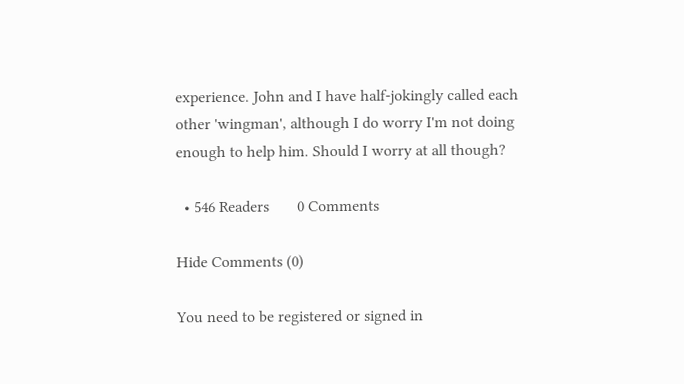experience. John and I have half-jokingly called each other 'wingman', although I do worry I'm not doing enough to help him. Should I worry at all though?

  • 546 Readers       0 Comments

Hide Comments (0)

You need to be registered or signed in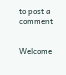to post a comment


Welcome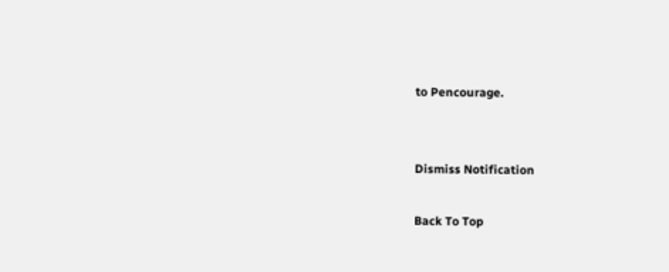to Pencourage.


Dismiss Notification

Back To Top